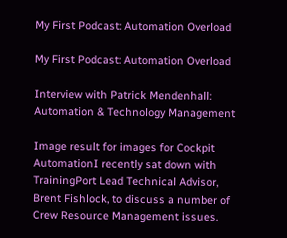My First Podcast: Automation Overload

My First Podcast: Automation Overload

Interview with Patrick Mendenhall: Automation & Technology Management

Image result for images for Cockpit AutomationI recently sat down with TrainingPort Lead Technical Advisor, Brent Fishlock, to discuss a number of Crew Resource Management issues.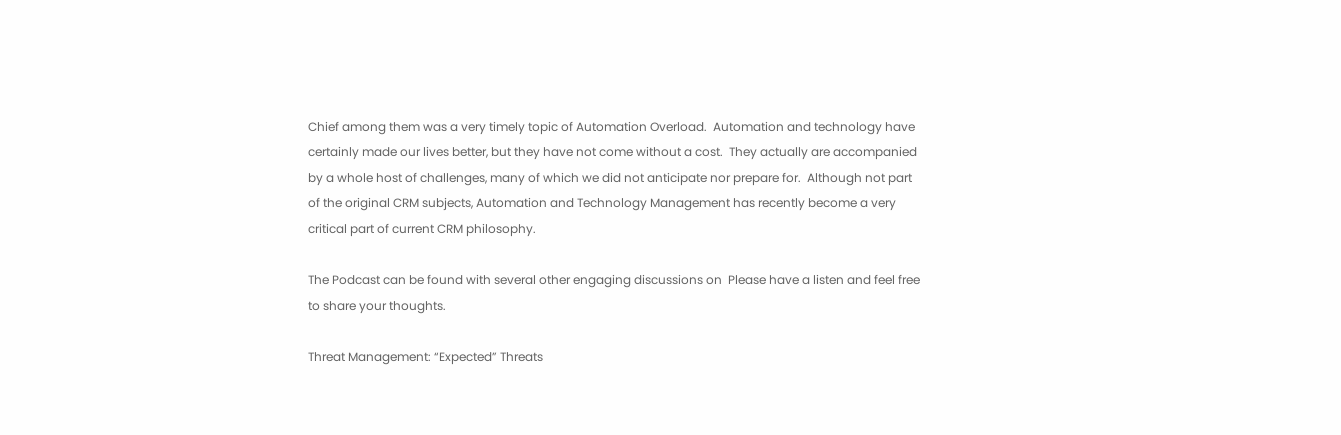Chief among them was a very timely topic of Automation Overload.  Automation and technology have certainly made our lives better, but they have not come without a cost.  They actually are accompanied by a whole host of challenges, many of which we did not anticipate nor prepare for.  Although not part of the original CRM subjects, Automation and Technology Management has recently become a very critical part of current CRM philosophy.

The Podcast can be found with several other engaging discussions on  Please have a listen and feel free to share your thoughts.

Threat Management: “Expected” Threats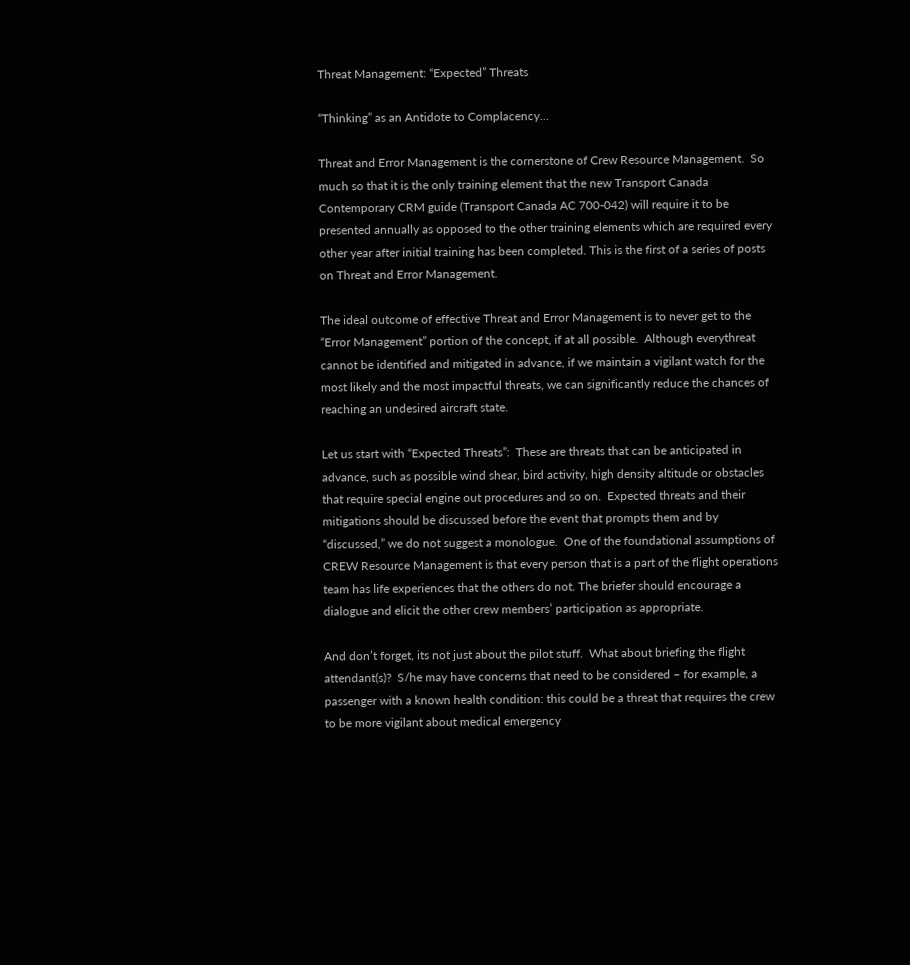Threat Management: “Expected” Threats

“Thinking” as an Antidote to Complacency…

Threat and Error Management is the cornerstone of Crew Resource Management.  So much so that it is the only training element that the new Transport Canada Contemporary CRM guide (Transport Canada AC 700-042) will require it to be presented annually as opposed to the other training elements which are required every other year after initial training has been completed. This is the first of a series of posts on Threat and Error Management.

The ideal outcome of effective Threat and Error Management is to never get to the “Error Management” portion of the concept, if at all possible.  Although everythreat cannot be identified and mitigated in advance, if we maintain a vigilant watch for the most likely and the most impactful threats, we can significantly reduce the chances of reaching an undesired aircraft state.

Let us start with “Expected Threats”:  These are threats that can be anticipated in advance, such as possible wind shear, bird activity, high density altitude or obstacles that require special engine out procedures and so on.  Expected threats and their mitigations should be discussed before the event that prompts them and by “discussed,” we do not suggest a monologue.  One of the foundational assumptions of CREW Resource Management is that every person that is a part of the flight operations team has life experiences that the others do not. The briefer should encourage a dialogue and elicit the other crew members’ participation as appropriate.

And don’t forget, its not just about the pilot stuff.  What about briefing the flight attendant(s)?  S/he may have concerns that need to be considered – for example, a passenger with a known health condition: this could be a threat that requires the crew to be more vigilant about medical emergency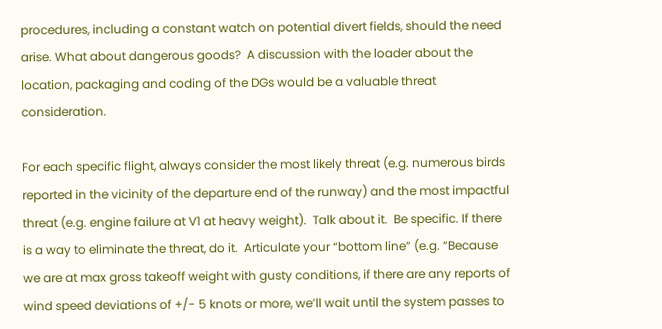procedures, including a constant watch on potential divert fields, should the need arise. What about dangerous goods?  A discussion with the loader about the location, packaging and coding of the DGs would be a valuable threat consideration.

For each specific flight, always consider the most likely threat (e.g. numerous birds reported in the vicinity of the departure end of the runway) and the most impactful threat (e.g. engine failure at V1 at heavy weight).  Talk about it.  Be specific. If there is a way to eliminate the threat, do it.  Articulate your “bottom line” (e.g. “Because we are at max gross takeoff weight with gusty conditions, if there are any reports of wind speed deviations of +/- 5 knots or more, we’ll wait until the system passes to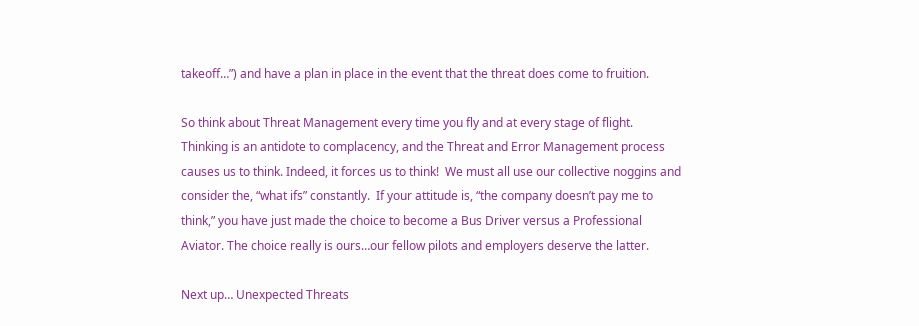takeoff…”) and have a plan in place in the event that the threat does come to fruition.

So think about Threat Management every time you fly and at every stage of flight.  Thinking is an antidote to complacency, and the Threat and Error Management process causes us to think. Indeed, it forces us to think!  We must all use our collective noggins and consider the, “what ifs” constantly.  If your attitude is, “the company doesn’t pay me to think,” you have just made the choice to become a Bus Driver versus a Professional Aviator. The choice really is ours…our fellow pilots and employers deserve the latter.

Next up… Unexpected Threats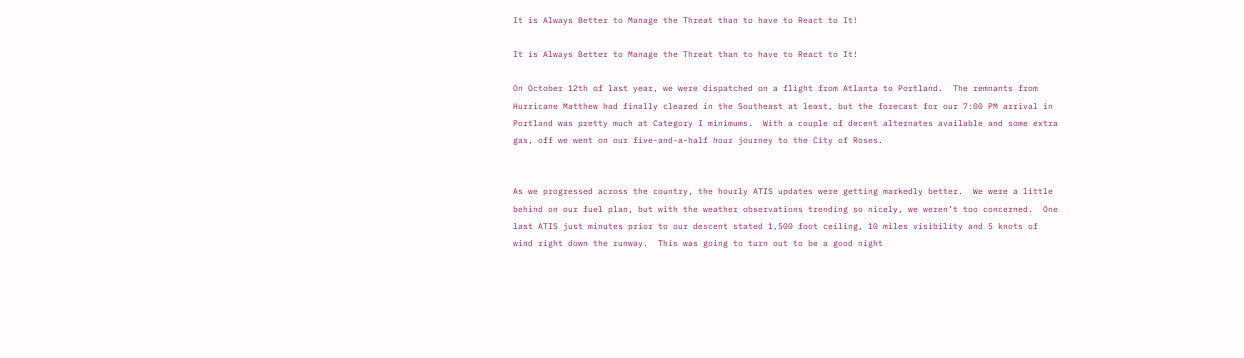It is Always Better to Manage the Threat than to have to React to It!

It is Always Better to Manage the Threat than to have to React to It!

On October 12th of last year, we were dispatched on a flight from Atlanta to Portland.  The remnants from Hurricane Matthew had finally cleared in the Southeast at least, but the forecast for our 7:00 PM arrival in Portland was pretty much at Category I minimums.  With a couple of decent alternates available and some extra gas, off we went on our five-and-a-half hour journey to the City of Roses.


As we progressed across the country, the hourly ATIS updates were getting markedly better.  We were a little behind on our fuel plan, but with the weather observations trending so nicely, we weren’t too concerned.  One last ATIS just minutes prior to our descent stated 1,500 foot ceiling, 10 miles visibility and 5 knots of wind right down the runway.  This was going to turn out to be a good night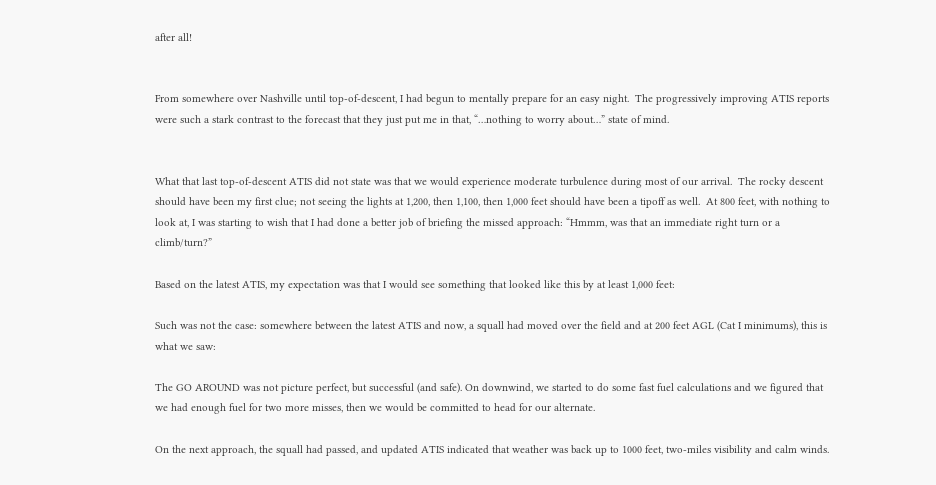after all!


From somewhere over Nashville until top-of-descent, I had begun to mentally prepare for an easy night.  The progressively improving ATIS reports were such a stark contrast to the forecast that they just put me in that, “…nothing to worry about…” state of mind.


What that last top-of-descent ATIS did not state was that we would experience moderate turbulence during most of our arrival.  The rocky descent should have been my first clue; not seeing the lights at 1,200, then 1,100, then 1,000 feet should have been a tipoff as well.  At 800 feet, with nothing to look at, I was starting to wish that I had done a better job of briefing the missed approach: “Hmmm, was that an immediate right turn or a climb/turn?”

Based on the latest ATIS, my expectation was that I would see something that looked like this by at least 1,000 feet:

Such was not the case: somewhere between the latest ATIS and now, a squall had moved over the field and at 200 feet AGL (Cat I minimums), this is what we saw:

The GO AROUND was not picture perfect, but successful (and safe). On downwind, we started to do some fast fuel calculations and we figured that we had enough fuel for two more misses, then we would be committed to head for our alternate.

On the next approach, the squall had passed, and updated ATIS indicated that weather was back up to 1000 feet, two-miles visibility and calm winds.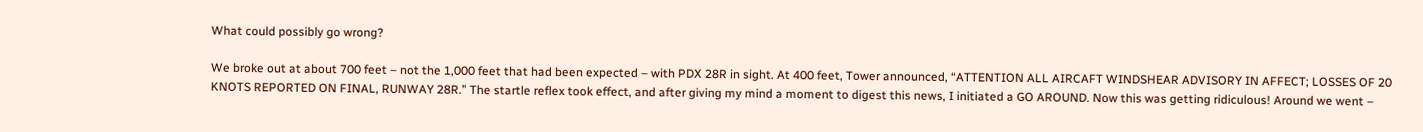What could possibly go wrong?

We broke out at about 700 feet – not the 1,000 feet that had been expected – with PDX 28R in sight. At 400 feet, Tower announced, “ATTENTION ALL AIRCAFT WINDSHEAR ADVISORY IN AFFECT; LOSSES OF 20 KNOTS REPORTED ON FINAL, RUNWAY 28R.” The startle reflex took effect, and after giving my mind a moment to digest this news, I initiated a GO AROUND. Now this was getting ridiculous! Around we went –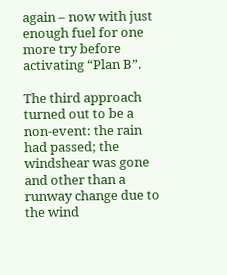again – now with just enough fuel for one more try before activating “Plan B”.

The third approach turned out to be a non-event: the rain had passed; the windshear was gone and other than a runway change due to the wind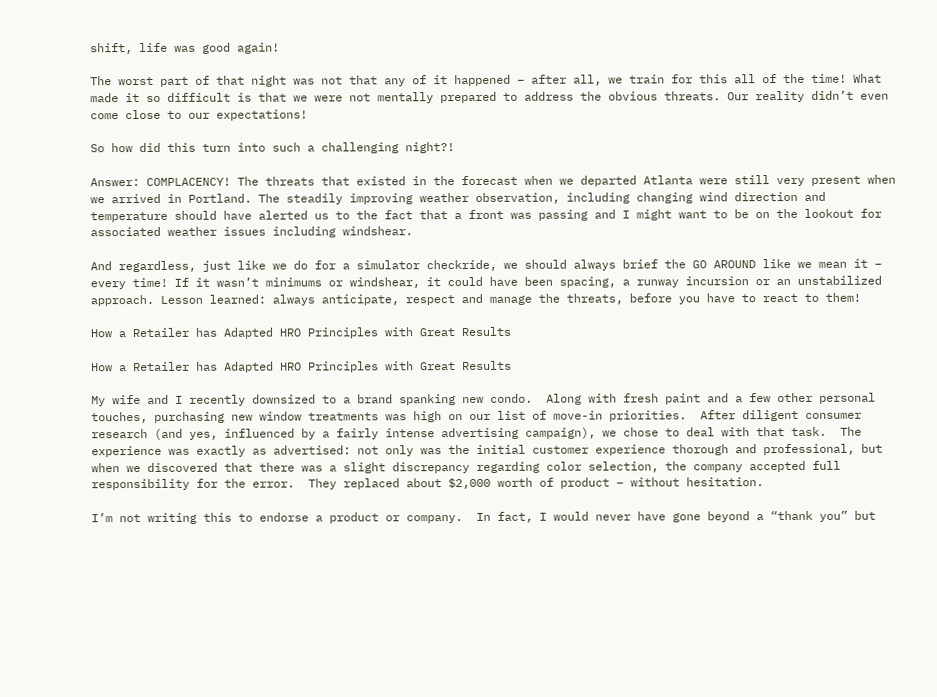shift, life was good again!

The worst part of that night was not that any of it happened – after all, we train for this all of the time! What made it so difficult is that we were not mentally prepared to address the obvious threats. Our reality didn’t even come close to our expectations!

So how did this turn into such a challenging night?!

Answer: COMPLACENCY! The threats that existed in the forecast when we departed Atlanta were still very present when we arrived in Portland. The steadily improving weather observation, including changing wind direction and temperature should have alerted us to the fact that a front was passing and I might want to be on the lookout for associated weather issues including windshear.

And regardless, just like we do for a simulator checkride, we should always brief the GO AROUND like we mean it – every time! If it wasn’t minimums or windshear, it could have been spacing, a runway incursion or an unstabilized approach. Lesson learned: always anticipate, respect and manage the threats, before you have to react to them!

How a Retailer has Adapted HRO Principles with Great Results

How a Retailer has Adapted HRO Principles with Great Results

My wife and I recently downsized to a brand spanking new condo.  Along with fresh paint and a few other personal touches, purchasing new window treatments was high on our list of move-in priorities.  After diligent consumer research (and yes, influenced by a fairly intense advertising campaign), we chose to deal with that task.  The experience was exactly as advertised: not only was the initial customer experience thorough and professional, but when we discovered that there was a slight discrepancy regarding color selection, the company accepted full responsibility for the error.  They replaced about $2,000 worth of product – without hesitation.

I’m not writing this to endorse a product or company.  In fact, I would never have gone beyond a “thank you” but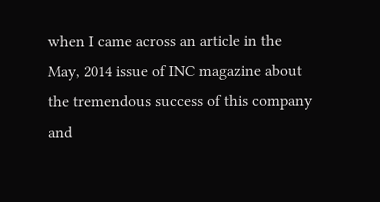when I came across an article in the May, 2014 issue of INC magazine about the tremendous success of this company and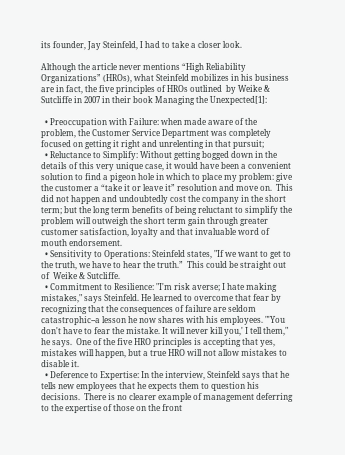its founder, Jay Steinfeld, I had to take a closer look.

Although the article never mentions “High Reliability Organizations” (HROs), what Steinfeld mobilizes in his business are in fact, the five principles of HROs outlined  by Weike & Sutcliffe in 2007 in their book Managing the Unexpected[1]:

  • Preoccupation with Failure: when made aware of the problem, the Customer Service Department was completely focused on getting it right and unrelenting in that pursuit;
  • Reluctance to Simplify: Without getting bogged down in the details of this very unique case, it would have been a convenient solution to find a pigeon hole in which to place my problem: give the customer a “take it or leave it” resolution and move on.  This did not happen and undoubtedly cost the company in the short term; but the long term benefits of being reluctant to simplify the problem will outweigh the short term gain through greater customer satisfaction, loyalty and that invaluable word of mouth endorsement.
  • Sensitivity to Operations: Steinfeld states, "If we want to get to the truth, we have to hear the truth.”  This could be straight out of  Weike & Sutcliffe.
  • Commitment to Resilience: "I'm risk averse; I hate making mistakes," says Steinfeld. He learned to overcome that fear by recognizing that the consequences of failure are seldom catastrophic--a lesson he now shares with his employees. "'You don't have to fear the mistake. It will never kill you,' I tell them," he says.  One of the five HRO principles is accepting that yes, mistakes will happen, but a true HRO will not allow mistakes to disable it.
  • Deference to Expertise: In the interview, Steinfeld says that he tells new employees that he expects them to question his decisions.  There is no clearer example of management deferring to the expertise of those on the front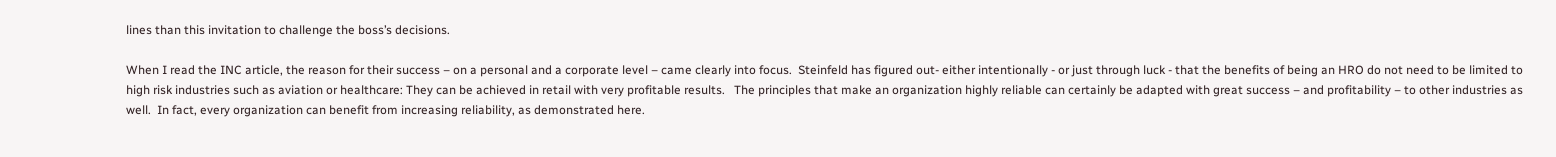lines than this invitation to challenge the boss’s decisions.

When I read the INC article, the reason for their success – on a personal and a corporate level – came clearly into focus.  Steinfeld has figured out- either intentionally - or just through luck - that the benefits of being an HRO do not need to be limited to high risk industries such as aviation or healthcare: They can be achieved in retail with very profitable results.   The principles that make an organization highly reliable can certainly be adapted with great success – and profitability – to other industries as well.  In fact, every organization can benefit from increasing reliability, as demonstrated here.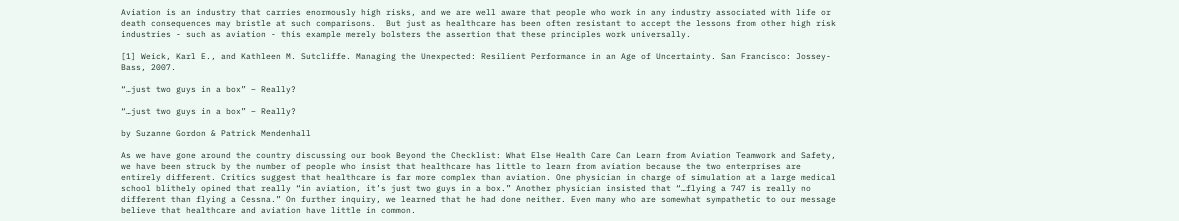Aviation is an industry that carries enormously high risks, and we are well aware that people who work in any industry associated with life or death consequences may bristle at such comparisons.  But just as healthcare has been often resistant to accept the lessons from other high risk industries - such as aviation - this example merely bolsters the assertion that these principles work universally.

[1] Weick, Karl E., and Kathleen M. Sutcliffe. Managing the Unexpected: Resilient Performance in an Age of Uncertainty. San Francisco: Jossey-Bass, 2007.

“…just two guys in a box” – Really?

“…just two guys in a box” – Really?

by Suzanne Gordon & Patrick Mendenhall

As we have gone around the country discussing our book Beyond the Checklist: What Else Health Care Can Learn from Aviation Teamwork and Safety, we have been struck by the number of people who insist that healthcare has little to learn from aviation because the two enterprises are entirely different. Critics suggest that healthcare is far more complex than aviation. One physician in charge of simulation at a large medical school blithely opined that really “in aviation, it’s just two guys in a box.” Another physician insisted that “…flying a 747 is really no different than flying a Cessna.” On further inquiry, we learned that he had done neither. Even many who are somewhat sympathetic to our message believe that healthcare and aviation have little in common.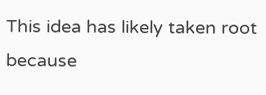This idea has likely taken root because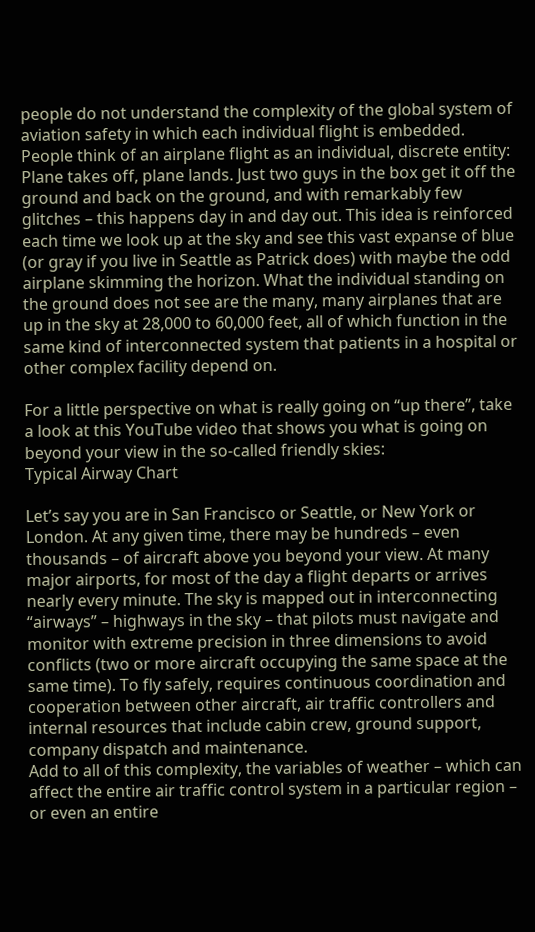people do not understand the complexity of the global system of aviation safety in which each individual flight is embedded. People think of an airplane flight as an individual, discrete entity: Plane takes off, plane lands. Just two guys in the box get it off the ground and back on the ground, and with remarkably few glitches – this happens day in and day out. This idea is reinforced each time we look up at the sky and see this vast expanse of blue (or gray if you live in Seattle as Patrick does) with maybe the odd airplane skimming the horizon. What the individual standing on the ground does not see are the many, many airplanes that are up in the sky at 28,000 to 60,000 feet, all of which function in the same kind of interconnected system that patients in a hospital or other complex facility depend on.

For a little perspective on what is really going on “up there”, take a look at this YouTube video that shows you what is going on beyond your view in the so-called friendly skies:
Typical Airway Chart

Let’s say you are in San Francisco or Seattle, or New York or London. At any given time, there may be hundreds – even thousands – of aircraft above you beyond your view. At many major airports, for most of the day a flight departs or arrives nearly every minute. The sky is mapped out in interconnecting “airways” – highways in the sky – that pilots must navigate and monitor with extreme precision in three dimensions to avoid conflicts (two or more aircraft occupying the same space at the same time). To fly safely, requires continuous coordination and cooperation between other aircraft, air traffic controllers and internal resources that include cabin crew, ground support, company dispatch and maintenance.
Add to all of this complexity, the variables of weather – which can affect the entire air traffic control system in a particular region – or even an entire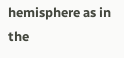hemisphere as in the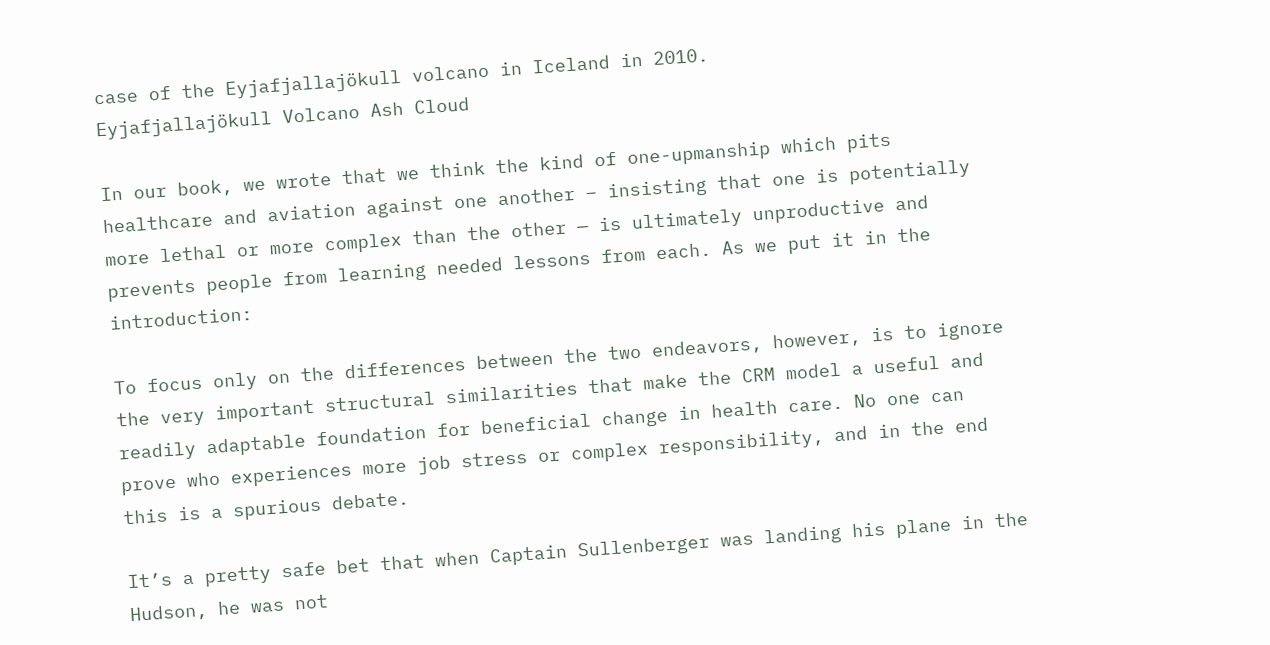case of the Eyjafjallajökull volcano in Iceland in 2010.
Eyjafjallajökull Volcano Ash Cloud

In our book, we wrote that we think the kind of one-upmanship which pits healthcare and aviation against one another – insisting that one is potentially more lethal or more complex than the other — is ultimately unproductive and prevents people from learning needed lessons from each. As we put it in the introduction:

To focus only on the differences between the two endeavors, however, is to ignore the very important structural similarities that make the CRM model a useful and readily adaptable foundation for beneficial change in health care. No one can prove who experiences more job stress or complex responsibility, and in the end this is a spurious debate.

It’s a pretty safe bet that when Captain Sullenberger was landing his plane in the Hudson, he was not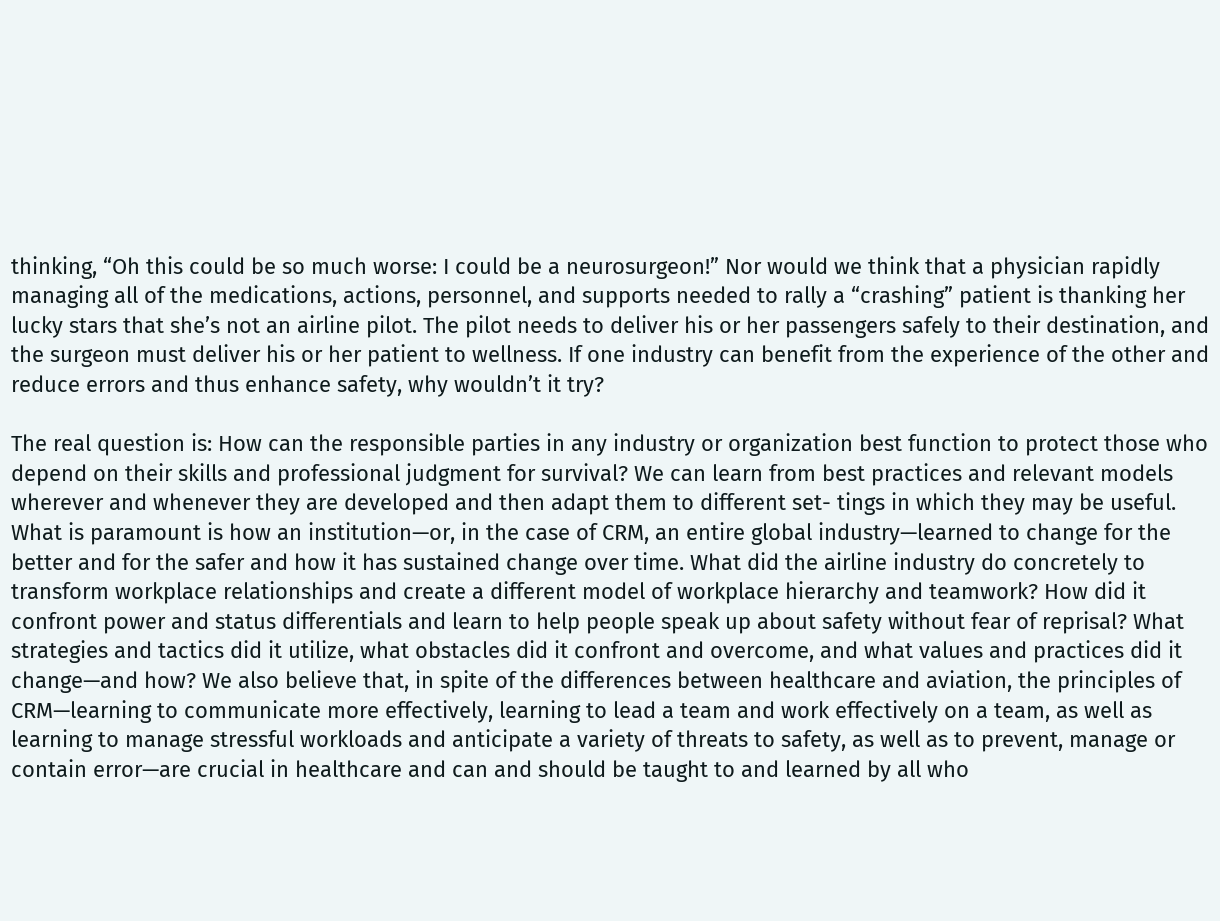thinking, “Oh this could be so much worse: I could be a neurosurgeon!” Nor would we think that a physician rapidly managing all of the medications, actions, personnel, and supports needed to rally a “crashing” patient is thanking her lucky stars that she’s not an airline pilot. The pilot needs to deliver his or her passengers safely to their destination, and the surgeon must deliver his or her patient to wellness. If one industry can benefit from the experience of the other and reduce errors and thus enhance safety, why wouldn’t it try?

The real question is: How can the responsible parties in any industry or organization best function to protect those who depend on their skills and professional judgment for survival? We can learn from best practices and relevant models wherever and whenever they are developed and then adapt them to different set- tings in which they may be useful. What is paramount is how an institution—or, in the case of CRM, an entire global industry—learned to change for the better and for the safer and how it has sustained change over time. What did the airline industry do concretely to transform workplace relationships and create a different model of workplace hierarchy and teamwork? How did it confront power and status differentials and learn to help people speak up about safety without fear of reprisal? What strategies and tactics did it utilize, what obstacles did it confront and overcome, and what values and practices did it change—and how? We also believe that, in spite of the differences between healthcare and aviation, the principles of CRM—learning to communicate more effectively, learning to lead a team and work effectively on a team, as well as learning to manage stressful workloads and anticipate a variety of threats to safety, as well as to prevent, manage or contain error—are crucial in healthcare and can and should be taught to and learned by all who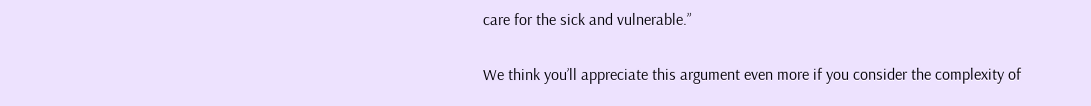care for the sick and vulnerable.”

We think you’ll appreciate this argument even more if you consider the complexity of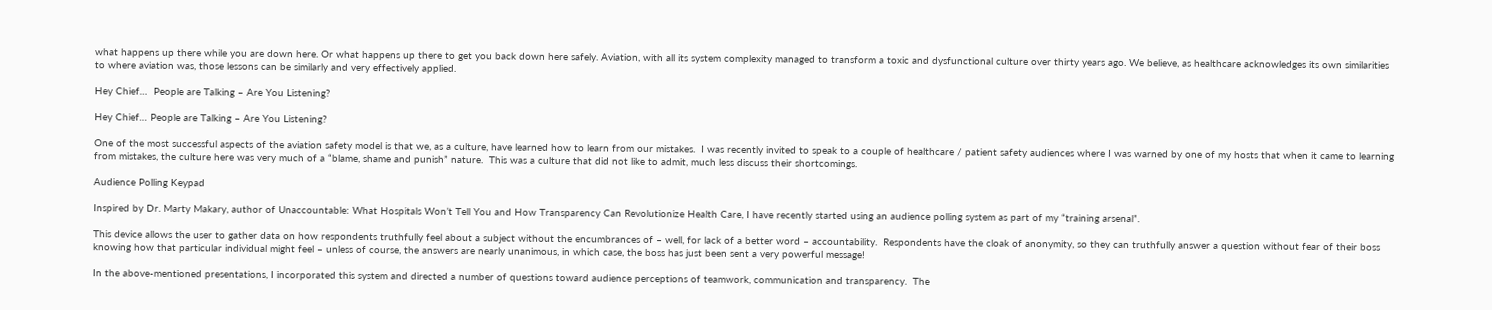what happens up there while you are down here. Or what happens up there to get you back down here safely. Aviation, with all its system complexity managed to transform a toxic and dysfunctional culture over thirty years ago. We believe, as healthcare acknowledges its own similarities to where aviation was, those lessons can be similarly and very effectively applied.

Hey Chief…  People are Talking – Are You Listening?

Hey Chief… People are Talking – Are You Listening?

One of the most successful aspects of the aviation safety model is that we, as a culture, have learned how to learn from our mistakes.  I was recently invited to speak to a couple of healthcare / patient safety audiences where I was warned by one of my hosts that when it came to learning from mistakes, the culture here was very much of a “blame, shame and punish” nature.  This was a culture that did not like to admit, much less discuss their shortcomings.

Audience Polling Keypad

Inspired by Dr. Marty Makary, author of Unaccountable: What Hospitals Won’t Tell You and How Transparency Can Revolutionize Health Care, I have recently started using an audience polling system as part of my “training arsenal”.

This device allows the user to gather data on how respondents truthfully feel about a subject without the encumbrances of – well, for lack of a better word – accountability.  Respondents have the cloak of anonymity, so they can truthfully answer a question without fear of their boss knowing how that particular individual might feel – unless of course, the answers are nearly unanimous, in which case, the boss has just been sent a very powerful message!

In the above-mentioned presentations, I incorporated this system and directed a number of questions toward audience perceptions of teamwork, communication and transparency.  The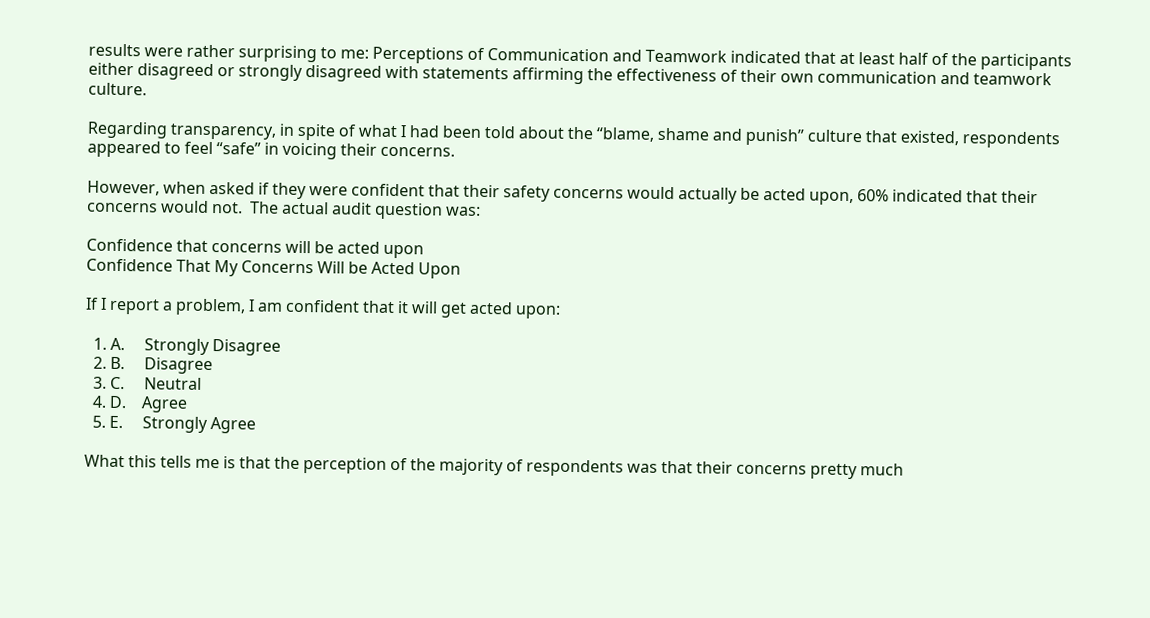results were rather surprising to me: Perceptions of Communication and Teamwork indicated that at least half of the participants either disagreed or strongly disagreed with statements affirming the effectiveness of their own communication and teamwork culture.

Regarding transparency, in spite of what I had been told about the “blame, shame and punish” culture that existed, respondents appeared to feel “safe” in voicing their concerns.

However, when asked if they were confident that their safety concerns would actually be acted upon, 60% indicated that their concerns would not.  The actual audit question was:

Confidence that concerns will be acted upon
Confidence That My Concerns Will be Acted Upon

If I report a problem, I am confident that it will get acted upon:

  1. A.     Strongly Disagree
  2. B.     Disagree
  3. C.     Neutral
  4. D.    Agree
  5. E.     Strongly Agree

What this tells me is that the perception of the majority of respondents was that their concerns pretty much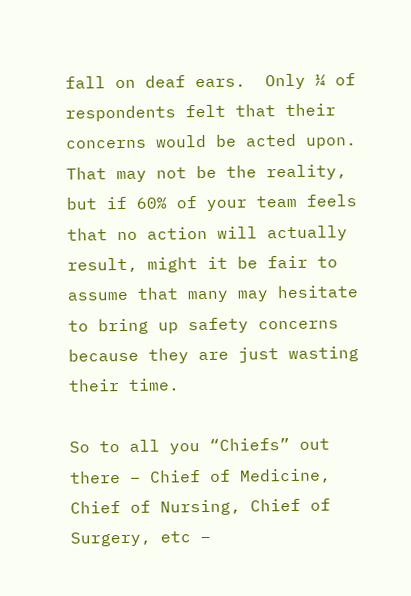fall on deaf ears.  Only ¼ of respondents felt that their concerns would be acted upon.  That may not be the reality, but if 60% of your team feels that no action will actually result, might it be fair to assume that many may hesitate to bring up safety concerns because they are just wasting their time.

So to all you “Chiefs” out there – Chief of Medicine, Chief of Nursing, Chief of Surgery, etc –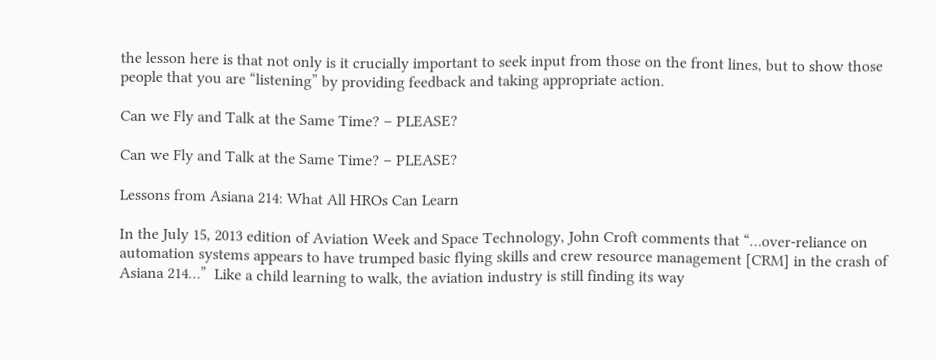the lesson here is that not only is it crucially important to seek input from those on the front lines, but to show those people that you are “listening” by providing feedback and taking appropriate action.

Can we Fly and Talk at the Same Time? – PLEASE?

Can we Fly and Talk at the Same Time? – PLEASE?

Lessons from Asiana 214: What All HROs Can Learn

In the July 15, 2013 edition of Aviation Week and Space Technology, John Croft comments that “…over-reliance on automation systems appears to have trumped basic flying skills and crew resource management [CRM] in the crash of Asiana 214…”  Like a child learning to walk, the aviation industry is still finding its way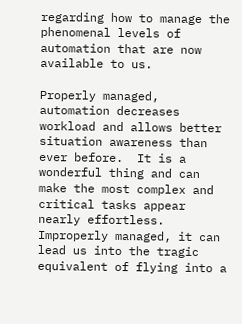regarding how to manage the phenomenal levels of automation that are now available to us.

Properly managed, automation decreases workload and allows better situation awareness than ever before.  It is a wonderful thing and can make the most complex and critical tasks appear nearly effortless.  Improperly managed, it can lead us into the tragic equivalent of flying into a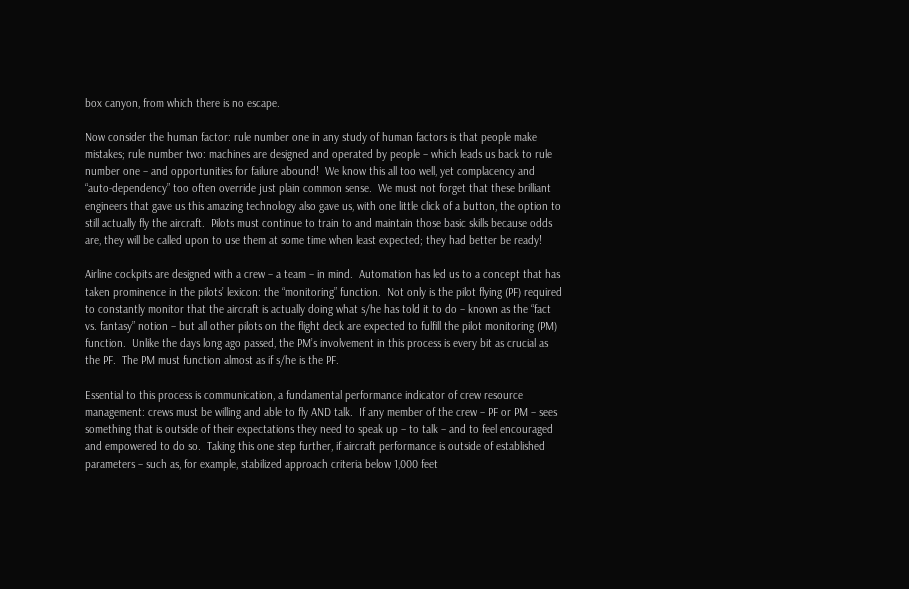box canyon, from which there is no escape.

Now consider the human factor: rule number one in any study of human factors is that people make mistakes; rule number two: machines are designed and operated by people – which leads us back to rule number one – and opportunities for failure abound!  We know this all too well, yet complacency and “auto-dependency” too often override just plain common sense.  We must not forget that these brilliant engineers that gave us this amazing technology also gave us, with one little click of a button, the option to still actually fly the aircraft.  Pilots must continue to train to and maintain those basic skills because odds are, they will be called upon to use them at some time when least expected; they had better be ready!

Airline cockpits are designed with a crew – a team – in mind.  Automation has led us to a concept that has taken prominence in the pilots’ lexicon: the “monitoring” function.  Not only is the pilot flying (PF) required to constantly monitor that the aircraft is actually doing what s/he has told it to do – known as the “fact vs. fantasy” notion – but all other pilots on the flight deck are expected to fulfill the pilot monitoring (PM) function.  Unlike the days long ago passed, the PM’s involvement in this process is every bit as crucial as the PF.  The PM must function almost as if s/he is the PF.

Essential to this process is communication, a fundamental performance indicator of crew resource management: crews must be willing and able to fly AND talk.  If any member of the crew – PF or PM – sees something that is outside of their expectations they need to speak up – to talk – and to feel encouraged and empowered to do so.  Taking this one step further, if aircraft performance is outside of established parameters – such as, for example, stabilized approach criteria below 1,000 feet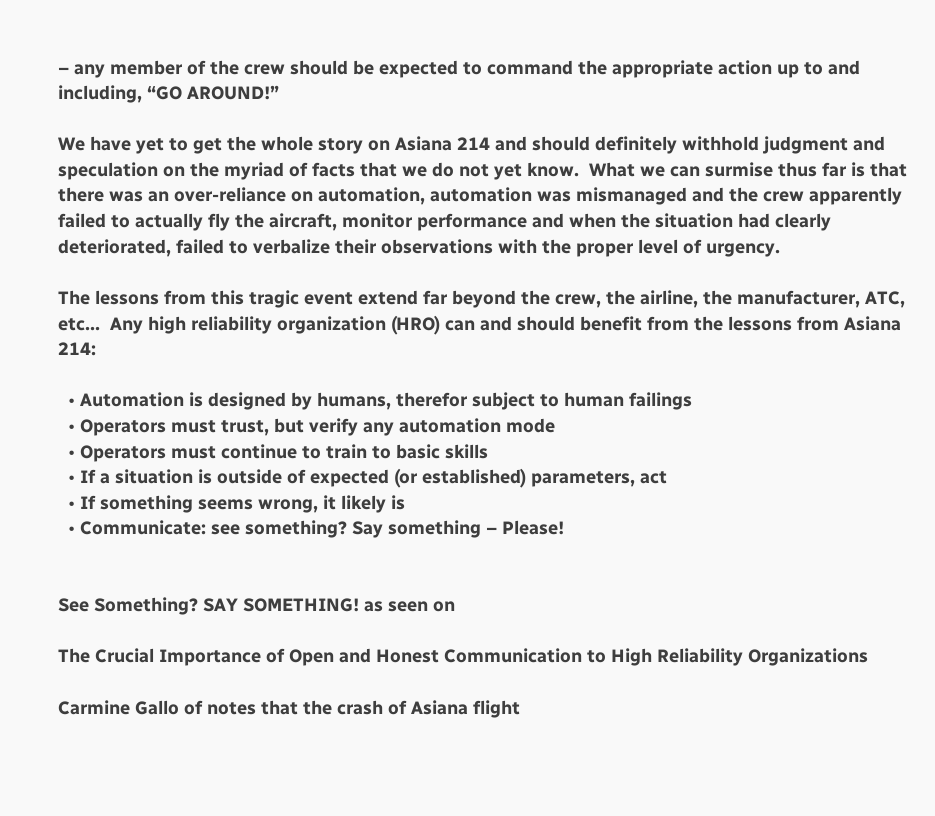– any member of the crew should be expected to command the appropriate action up to and including, “GO AROUND!”

We have yet to get the whole story on Asiana 214 and should definitely withhold judgment and speculation on the myriad of facts that we do not yet know.  What we can surmise thus far is that there was an over-reliance on automation, automation was mismanaged and the crew apparently failed to actually fly the aircraft, monitor performance and when the situation had clearly deteriorated, failed to verbalize their observations with the proper level of urgency.

The lessons from this tragic event extend far beyond the crew, the airline, the manufacturer, ATC, etc…  Any high reliability organization (HRO) can and should benefit from the lessons from Asiana 214:

  • Automation is designed by humans, therefor subject to human failings
  • Operators must trust, but verify any automation mode
  • Operators must continue to train to basic skills
  • If a situation is outside of expected (or established) parameters, act
  • If something seems wrong, it likely is
  • Communicate: see something? Say something – Please!


See Something? SAY SOMETHING! as seen on

The Crucial Importance of Open and Honest Communication to High Reliability Organizations

Carmine Gallo of notes that the crash of Asiana flight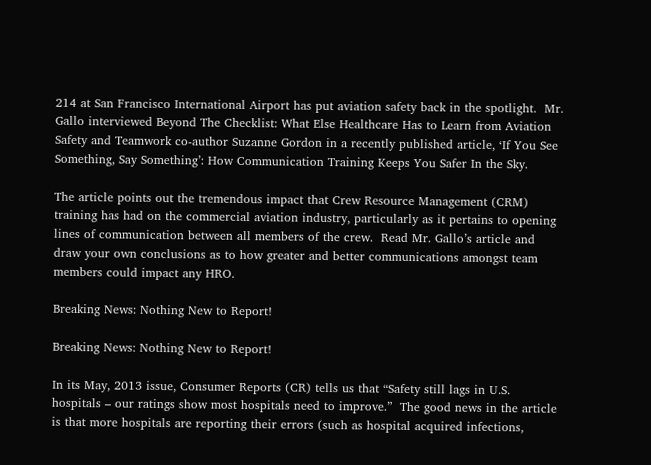214 at San Francisco International Airport has put aviation safety back in the spotlight.  Mr. Gallo interviewed Beyond The Checklist: What Else Healthcare Has to Learn from Aviation Safety and Teamwork co-author Suzanne Gordon in a recently published article, ‘If You See Something, Say Something’: How Communication Training Keeps You Safer In the Sky.

The article points out the tremendous impact that Crew Resource Management (CRM) training has had on the commercial aviation industry, particularly as it pertains to opening lines of communication between all members of the crew.  Read Mr. Gallo’s article and draw your own conclusions as to how greater and better communications amongst team members could impact any HRO.

Breaking News: Nothing New to Report!

Breaking News: Nothing New to Report!

In its May, 2013 issue, Consumer Reports (CR) tells us that “Safety still lags in U.S. hospitals – our ratings show most hospitals need to improve.”  The good news in the article is that more hospitals are reporting their errors (such as hospital acquired infections,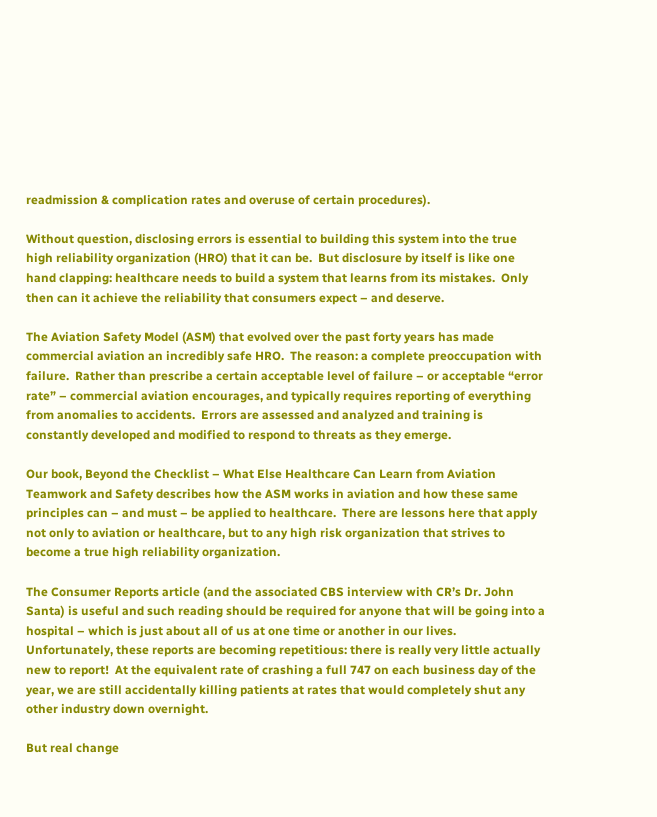readmission & complication rates and overuse of certain procedures).

Without question, disclosing errors is essential to building this system into the true high reliability organization (HRO) that it can be.  But disclosure by itself is like one hand clapping: healthcare needs to build a system that learns from its mistakes.  Only then can it achieve the reliability that consumers expect – and deserve.

The Aviation Safety Model (ASM) that evolved over the past forty years has made commercial aviation an incredibly safe HRO.  The reason: a complete preoccupation with failure.  Rather than prescribe a certain acceptable level of failure – or acceptable “error rate” – commercial aviation encourages, and typically requires reporting of everything from anomalies to accidents.  Errors are assessed and analyzed and training is constantly developed and modified to respond to threats as they emerge.

Our book, Beyond the Checklist – What Else Healthcare Can Learn from Aviation Teamwork and Safety describes how the ASM works in aviation and how these same principles can – and must – be applied to healthcare.  There are lessons here that apply not only to aviation or healthcare, but to any high risk organization that strives to become a true high reliability organization.

The Consumer Reports article (and the associated CBS interview with CR’s Dr. John Santa) is useful and such reading should be required for anyone that will be going into a hospital – which is just about all of us at one time or another in our lives.  Unfortunately, these reports are becoming repetitious: there is really very little actually new to report!  At the equivalent rate of crashing a full 747 on each business day of the year, we are still accidentally killing patients at rates that would completely shut any other industry down overnight.

But real change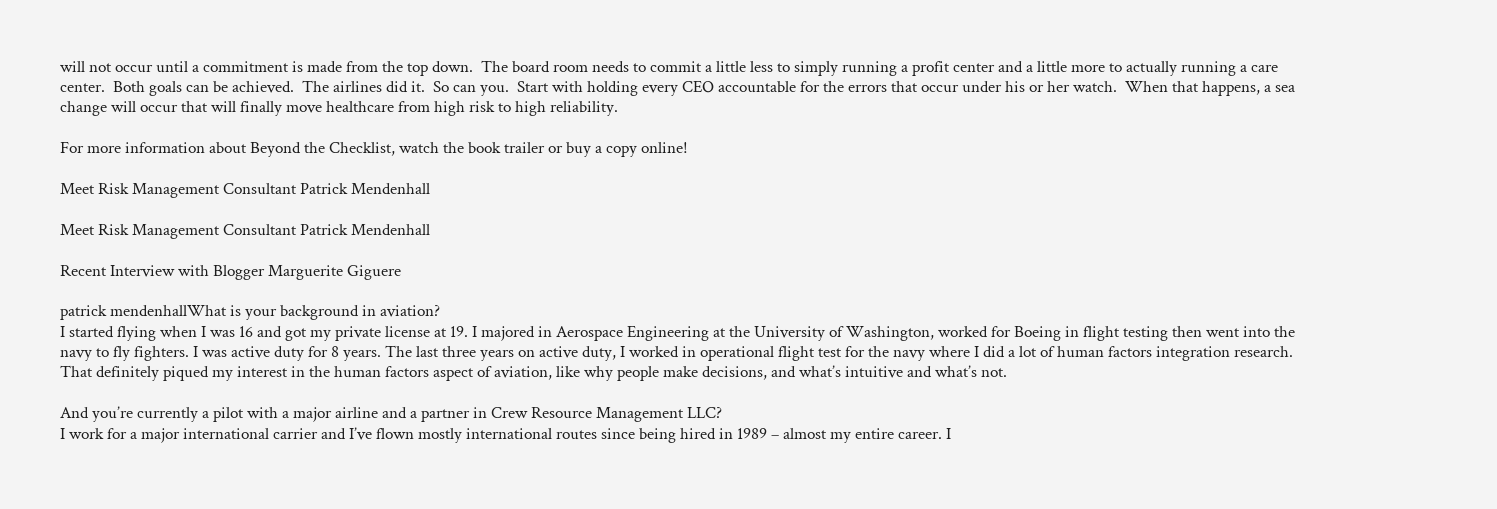will not occur until a commitment is made from the top down.  The board room needs to commit a little less to simply running a profit center and a little more to actually running a care center.  Both goals can be achieved.  The airlines did it.  So can you.  Start with holding every CEO accountable for the errors that occur under his or her watch.  When that happens, a sea change will occur that will finally move healthcare from high risk to high reliability.

For more information about Beyond the Checklist, watch the book trailer or buy a copy online!

Meet Risk Management Consultant Patrick Mendenhall

Meet Risk Management Consultant Patrick Mendenhall

Recent Interview with Blogger Marguerite Giguere

patrick mendenhallWhat is your background in aviation?
I started flying when I was 16 and got my private license at 19. I majored in Aerospace Engineering at the University of Washington, worked for Boeing in flight testing then went into the navy to fly fighters. I was active duty for 8 years. The last three years on active duty, I worked in operational flight test for the navy where I did a lot of human factors integration research. That definitely piqued my interest in the human factors aspect of aviation, like why people make decisions, and what’s intuitive and what’s not.

And you’re currently a pilot with a major airline and a partner in Crew Resource Management LLC?
I work for a major international carrier and I’ve flown mostly international routes since being hired in 1989 – almost my entire career. I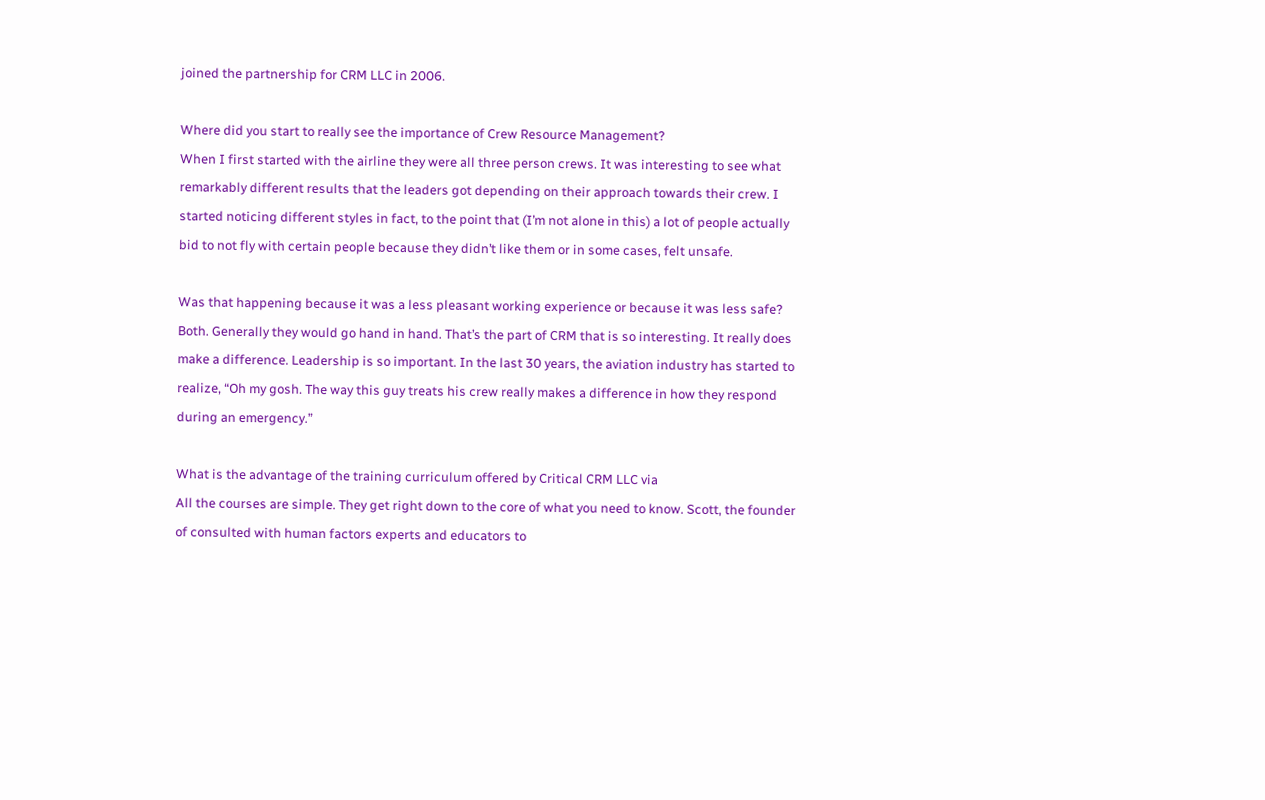joined the partnership for CRM LLC in 2006.

Where did you start to really see the importance of Crew Resource Management?
When I first started with the airline they were all three person crews. It was interesting to see what remarkably different results that the leaders got depending on their approach towards their crew. I started noticing different styles in fact, to the point that (I’m not alone in this) a lot of people actually bid to not fly with certain people because they didn’t like them or in some cases, felt unsafe.

Was that happening because it was a less pleasant working experience or because it was less safe?
Both. Generally they would go hand in hand. That’s the part of CRM that is so interesting. It really does make a difference. Leadership is so important. In the last 30 years, the aviation industry has started to realize, “Oh my gosh. The way this guy treats his crew really makes a difference in how they respond during an emergency.”

What is the advantage of the training curriculum offered by Critical CRM LLC via
All the courses are simple. They get right down to the core of what you need to know. Scott, the founder of consulted with human factors experts and educators to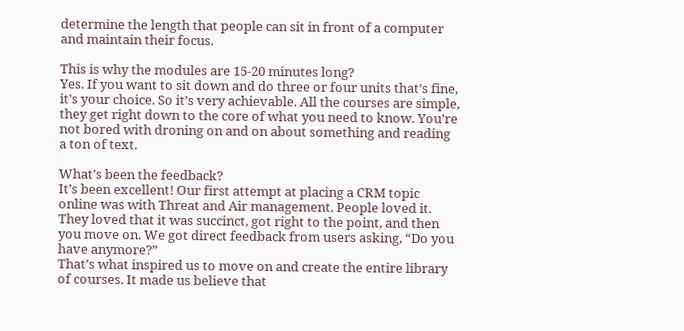determine the length that people can sit in front of a computer and maintain their focus.

This is why the modules are 15-20 minutes long?
Yes. If you want to sit down and do three or four units that’s fine, it’s your choice. So it’s very achievable. All the courses are simple, they get right down to the core of what you need to know. You’re not bored with droning on and on about something and reading a ton of text.

What’s been the feedback?
It’s been excellent! Our first attempt at placing a CRM topic online was with Threat and Air management. People loved it. They loved that it was succinct, got right to the point, and then you move on. We got direct feedback from users asking, “Do you have anymore?”
That’s what inspired us to move on and create the entire library of courses. It made us believe that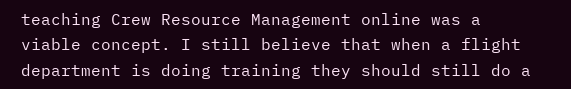teaching Crew Resource Management online was a viable concept. I still believe that when a flight department is doing training they should still do a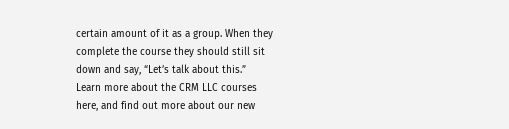certain amount of it as a group. When they complete the course they should still sit down and say, “Let’s talk about this.”
Learn more about the CRM LLC courses here, and find out more about our new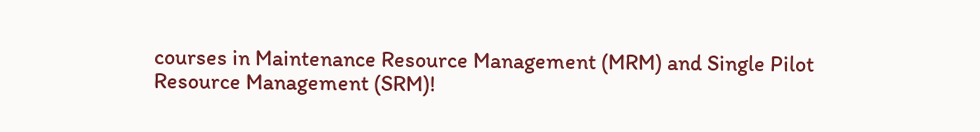courses in Maintenance Resource Management (MRM) and Single Pilot Resource Management (SRM)!